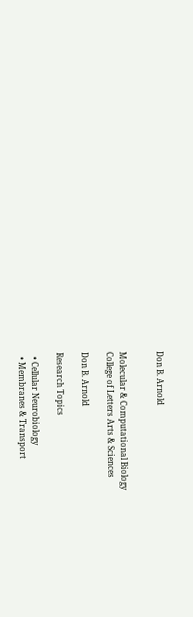Don B. Arnold


Molecular & Computational Biology
College of Letters Arts & Sciences

Don B. Arnold

Research Topics

  • Cellular Neurobiology
  • Membranes & Transport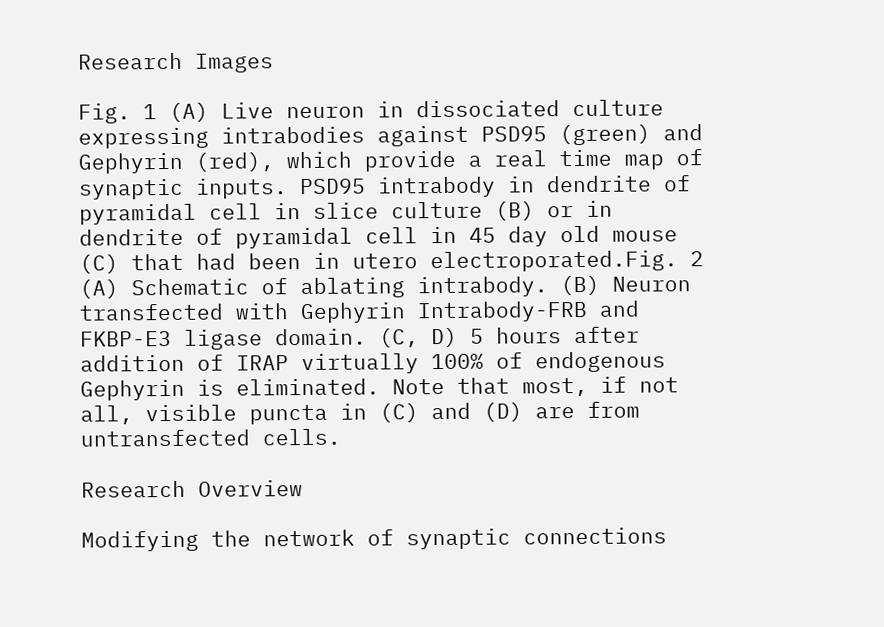Research Images

Fig. 1 (A) Live neuron in dissociated culture expressing intrabodies against PSD95 (green) and Gephyrin (red), which provide a real time map of synaptic inputs. PSD95 intrabody in dendrite of pyramidal cell in slice culture (B) or in dendrite of pyramidal cell in 45 day old mouse (C) that had been in utero electroporated.Fig. 2 (A) Schematic of ablating intrabody. (B) Neuron transfected with Gephyrin Intrabody-FRB and FKBP-E3 ligase domain. (C, D) 5 hours after addition of IRAP virtually 100% of endogenous Gephyrin is eliminated. Note that most, if not all, visible puncta in (C) and (D) are from untransfected cells.

Research Overview

Modifying the network of synaptic connections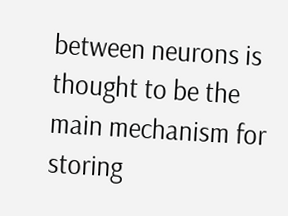between neurons is thought to be the main mechanism for storing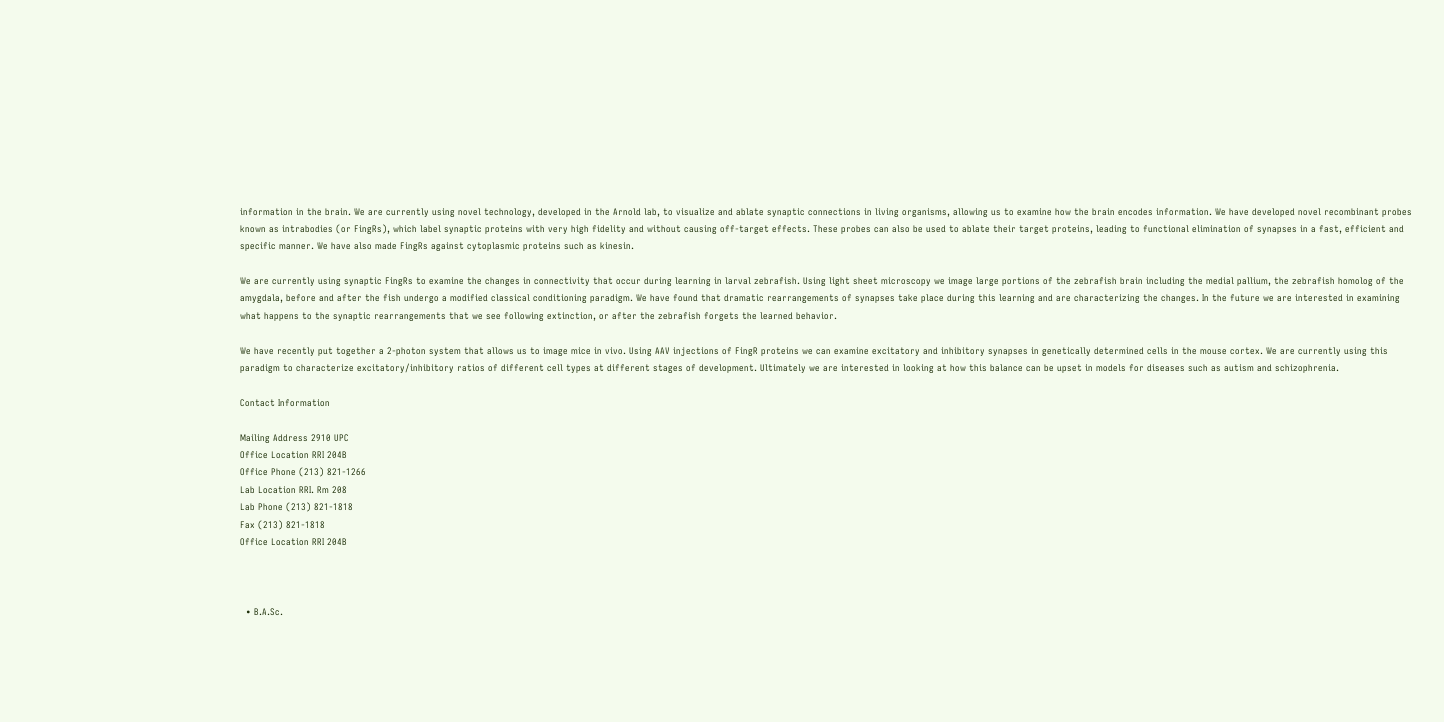information in the brain. We are currently using novel technology, developed in the Arnold lab, to visualize and ablate synaptic connections in living organisms, allowing us to examine how the brain encodes information. We have developed novel recombinant probes known as intrabodies (or FingRs), which label synaptic proteins with very high fidelity and without causing off-target effects. These probes can also be used to ablate their target proteins, leading to functional elimination of synapses in a fast, efficient and specific manner. We have also made FingRs against cytoplasmic proteins such as kinesin.

We are currently using synaptic FingRs to examine the changes in connectivity that occur during learning in larval zebrafish. Using light sheet microscopy we image large portions of the zebrafish brain including the medial pallium, the zebrafish homolog of the amygdala, before and after the fish undergo a modified classical conditioning paradigm. We have found that dramatic rearrangements of synapses take place during this learning and are characterizing the changes. In the future we are interested in examining what happens to the synaptic rearrangements that we see following extinction, or after the zebrafish forgets the learned behavior.

We have recently put together a 2-photon system that allows us to image mice in vivo. Using AAV injections of FingR proteins we can examine excitatory and inhibitory synapses in genetically determined cells in the mouse cortex. We are currently using this paradigm to characterize excitatory/inhibitory ratios of different cell types at different stages of development. Ultimately we are interested in looking at how this balance can be upset in models for diseases such as autism and schizophrenia.

Contact Information

Mailing Address 2910 UPC
Office Location RRI 204B
Office Phone (213) 821-1266
Lab Location RRI. Rm 208
Lab Phone (213) 821-1818
Fax (213) 821-1818
Office Location RRI 204B



  • B.A.Sc.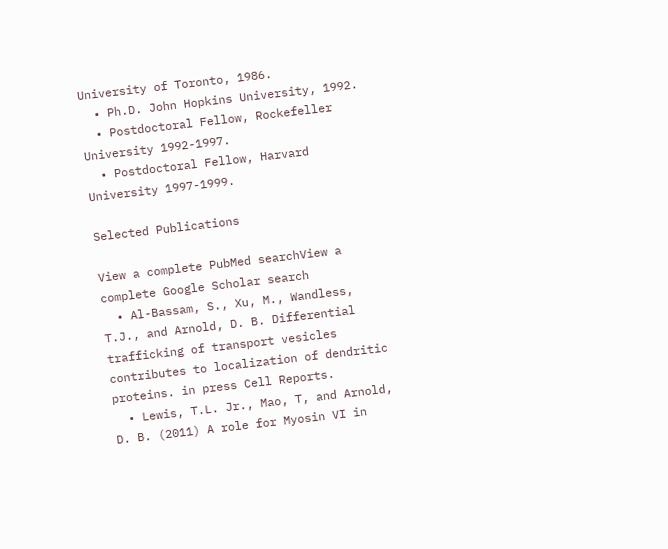University of Toronto, 1986.
  • Ph.D. John Hopkins University, 1992.
  • Postdoctoral Fellow, Rockefeller University 1992-1997.
  • Postdoctoral Fellow, Harvard University 1997-1999.

Selected Publications

View a complete PubMed searchView a complete Google Scholar search
  • Al-Bassam, S., Xu, M., Wandless, T.J., and Arnold, D. B. Differential trafficking of transport vesicles contributes to localization of dendritic proteins. in press Cell Reports.
  • Lewis, T.L. Jr., Mao, T, and Arnold, D. B. (2011) A role for Myosin VI in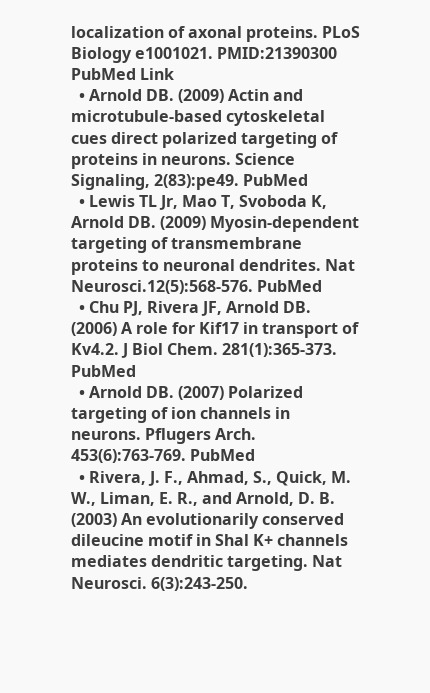localization of axonal proteins. PLoS Biology e1001021. PMID:21390300 PubMed Link
  • Arnold DB. (2009) Actin and microtubule-based cytoskeletal cues direct polarized targeting of proteins in neurons. Science Signaling, 2(83):pe49. PubMed
  • Lewis TL Jr, Mao T, Svoboda K, Arnold DB. (2009) Myosin-dependent targeting of transmembrane proteins to neuronal dendrites. Nat Neurosci.12(5):568-576. PubMed
  • Chu PJ, Rivera JF, Arnold DB. (2006) A role for Kif17 in transport of Kv4.2. J Biol Chem. 281(1):365-373. PubMed
  • Arnold DB. (2007) Polarized targeting of ion channels in neurons. Pflugers Arch. 453(6):763-769. PubMed
  • Rivera, J. F., Ahmad, S., Quick, M. W., Liman, E. R., and Arnold, D. B. (2003) An evolutionarily conserved dileucine motif in Shal K+ channels mediates dendritic targeting. Nat Neurosci. 6(3):243-250.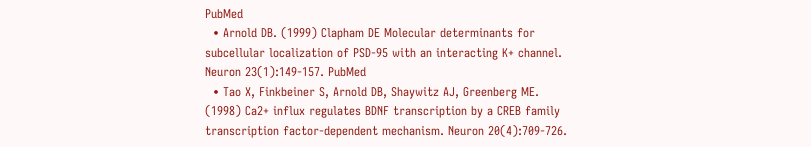PubMed
  • Arnold DB. (1999) Clapham DE Molecular determinants for subcellular localization of PSD-95 with an interacting K+ channel. Neuron 23(1):149-157. PubMed
  • Tao X, Finkbeiner S, Arnold DB, Shaywitz AJ, Greenberg ME. (1998) Ca2+ influx regulates BDNF transcription by a CREB family transcription factor-dependent mechanism. Neuron 20(4):709-726.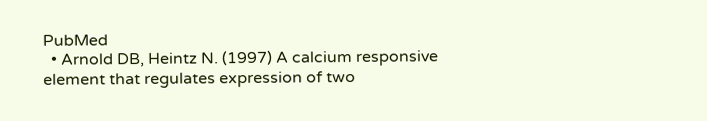PubMed
  • Arnold DB, Heintz N. (1997) A calcium responsive element that regulates expression of two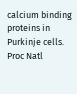calcium binding proteins in Purkinje cells. Proc Natl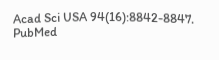Acad Sci USA 94(16):8842-8847. PubMed